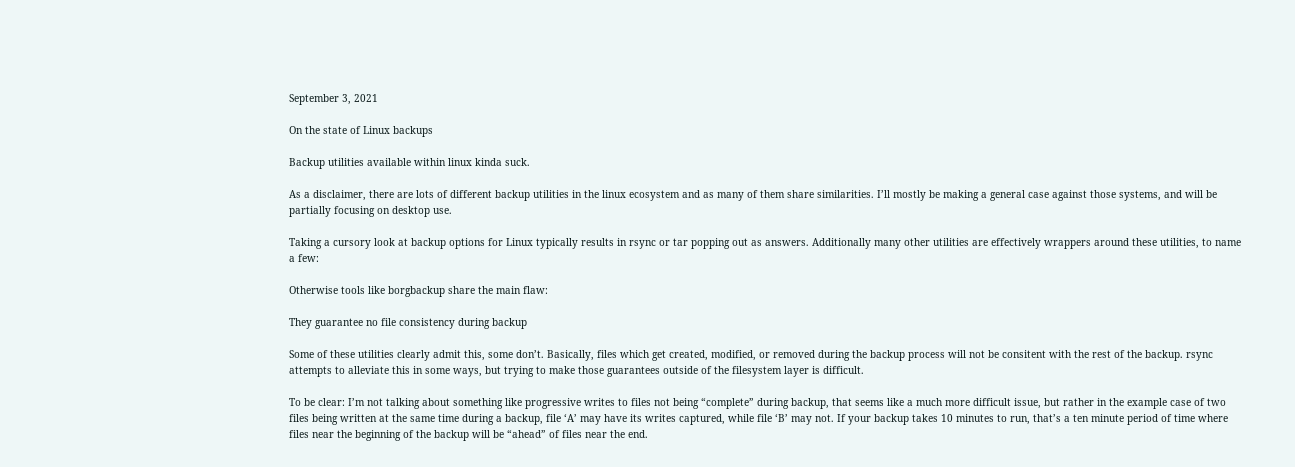September 3, 2021

On the state of Linux backups

Backup utilities available within linux kinda suck.

As a disclaimer, there are lots of different backup utilities in the linux ecosystem and as many of them share similarities. I’ll mostly be making a general case against those systems, and will be partially focusing on desktop use.

Taking a cursory look at backup options for Linux typically results in rsync or tar popping out as answers. Additionally many other utilities are effectively wrappers around these utilities, to name a few:

Otherwise tools like borgbackup share the main flaw:

They guarantee no file consistency during backup

Some of these utilities clearly admit this, some don’t. Basically, files which get created, modified, or removed during the backup process will not be consitent with the rest of the backup. rsync attempts to alleviate this in some ways, but trying to make those guarantees outside of the filesystem layer is difficult.

To be clear: I’m not talking about something like progressive writes to files not being “complete” during backup, that seems like a much more difficult issue, but rather in the example case of two files being written at the same time during a backup, file ‘A’ may have its writes captured, while file ‘B’ may not. If your backup takes 10 minutes to run, that’s a ten minute period of time where files near the beginning of the backup will be “ahead” of files near the end.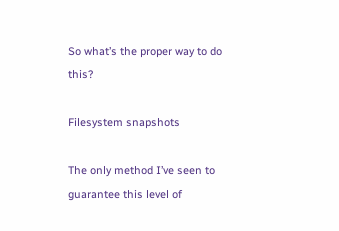So what’s the proper way to do this?

Filesystem snapshots

The only method I’ve seen to guarantee this level of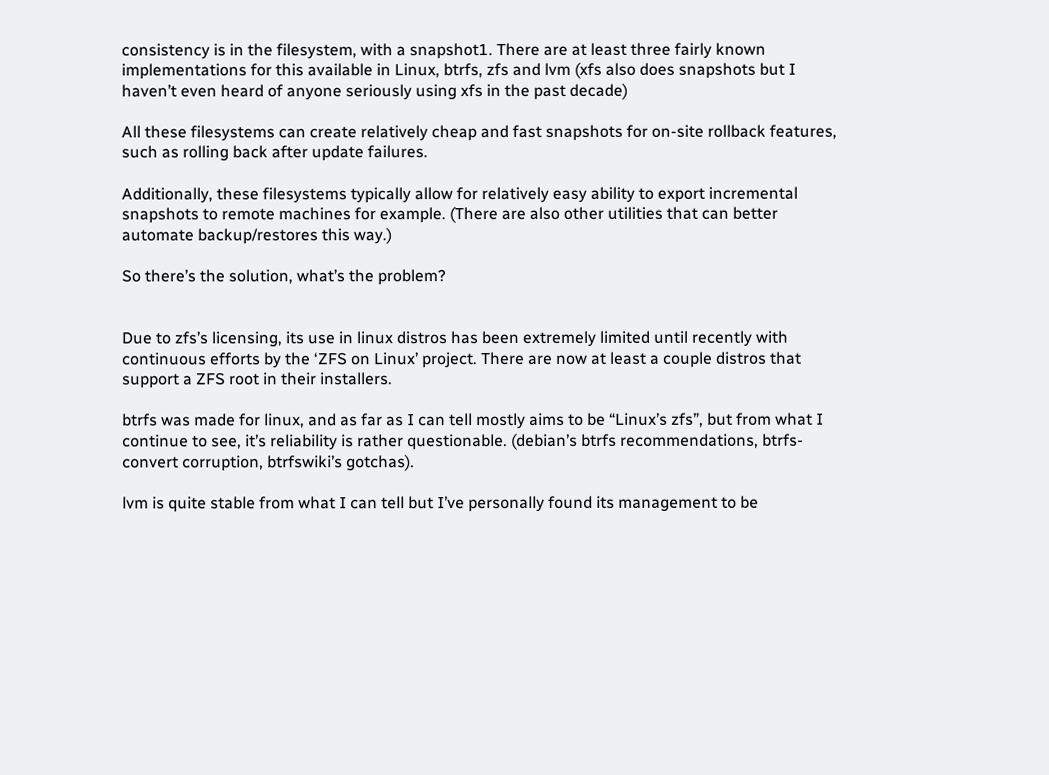consistency is in the filesystem, with a snapshot1. There are at least three fairly known implementations for this available in Linux, btrfs, zfs and lvm (xfs also does snapshots but I haven’t even heard of anyone seriously using xfs in the past decade)

All these filesystems can create relatively cheap and fast snapshots for on-site rollback features, such as rolling back after update failures.

Additionally, these filesystems typically allow for relatively easy ability to export incremental snapshots to remote machines for example. (There are also other utilities that can better automate backup/restores this way.)

So there’s the solution, what’s the problem?


Due to zfs’s licensing, its use in linux distros has been extremely limited until recently with continuous efforts by the ‘ZFS on Linux’ project. There are now at least a couple distros that support a ZFS root in their installers.

btrfs was made for linux, and as far as I can tell mostly aims to be “Linux’s zfs”, but from what I continue to see, it’s reliability is rather questionable. (debian’s btrfs recommendations, btrfs-convert corruption, btrfswiki’s gotchas).

lvm is quite stable from what I can tell but I’ve personally found its management to be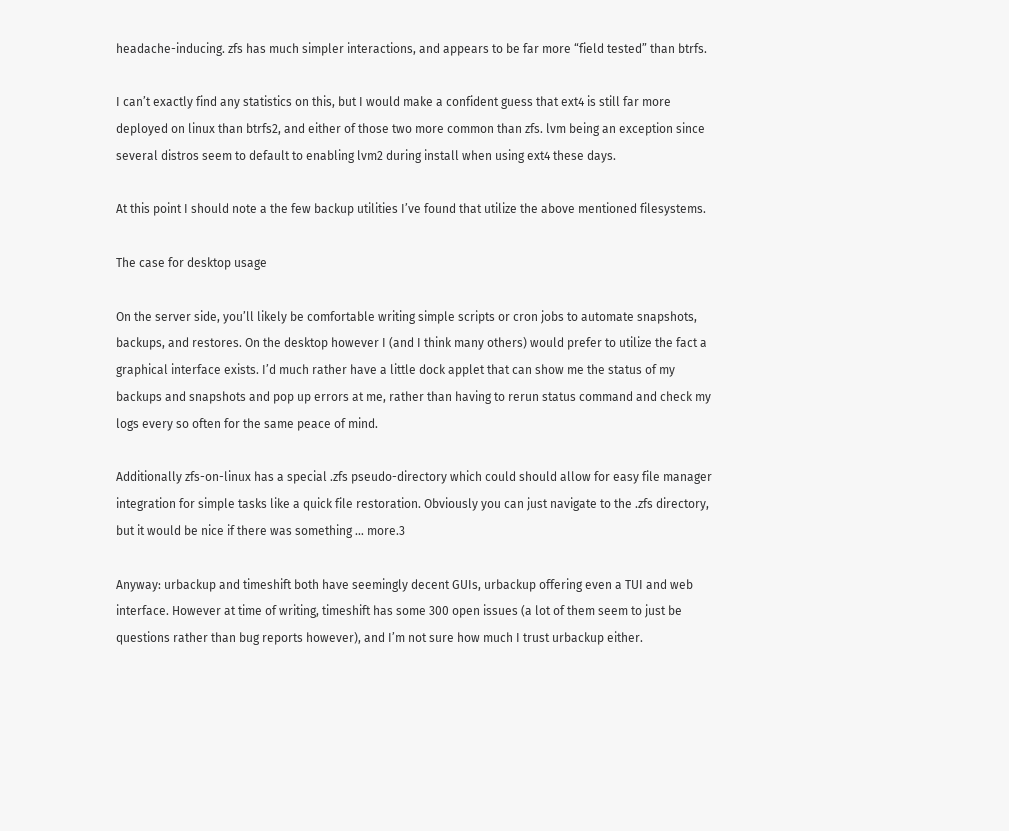headache-inducing. zfs has much simpler interactions, and appears to be far more “field tested” than btrfs.

I can’t exactly find any statistics on this, but I would make a confident guess that ext4 is still far more deployed on linux than btrfs2, and either of those two more common than zfs. lvm being an exception since several distros seem to default to enabling lvm2 during install when using ext4 these days.

At this point I should note a the few backup utilities I’ve found that utilize the above mentioned filesystems.

The case for desktop usage

On the server side, you’ll likely be comfortable writing simple scripts or cron jobs to automate snapshots, backups, and restores. On the desktop however I (and I think many others) would prefer to utilize the fact a graphical interface exists. I’d much rather have a little dock applet that can show me the status of my backups and snapshots and pop up errors at me, rather than having to rerun status command and check my logs every so often for the same peace of mind.

Additionally zfs-on-linux has a special .zfs pseudo-directory which could should allow for easy file manager integration for simple tasks like a quick file restoration. Obviously you can just navigate to the .zfs directory, but it would be nice if there was something … more.3

Anyway: urbackup and timeshift both have seemingly decent GUIs, urbackup offering even a TUI and web interface. However at time of writing, timeshift has some 300 open issues (a lot of them seem to just be questions rather than bug reports however), and I’m not sure how much I trust urbackup either.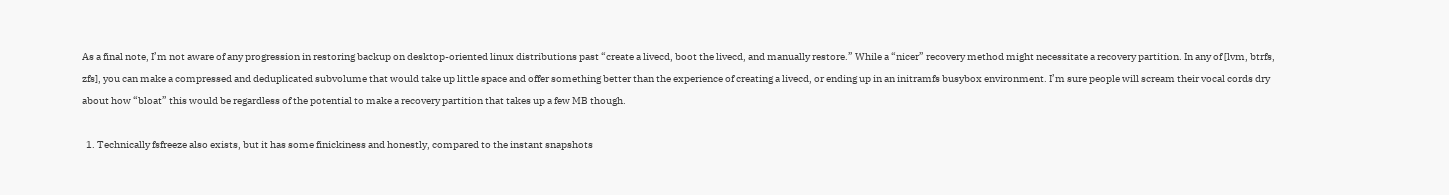As a final note, I’m not aware of any progression in restoring backup on desktop-oriented linux distributions past “create a livecd, boot the livecd, and manually restore.” While a “nicer” recovery method might necessitate a recovery partition. In any of [lvm, btrfs, zfs], you can make a compressed and deduplicated subvolume that would take up little space and offer something better than the experience of creating a livecd, or ending up in an initramfs busybox environment. I’m sure people will scream their vocal cords dry about how “bloat” this would be regardless of the potential to make a recovery partition that takes up a few MB though.

  1. Technically fsfreeze also exists, but it has some finickiness and honestly, compared to the instant snapshots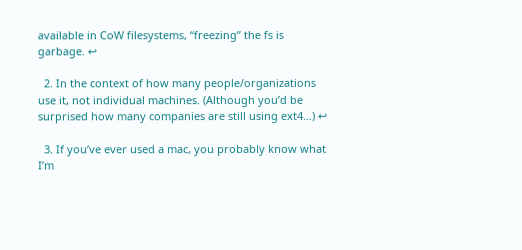available in CoW filesystems, “freezing” the fs is garbage. ↩

  2. In the context of how many people/organizations use it, not individual machines. (Although you’d be surprised how many companies are still using ext4…) ↩

  3. If you’ve ever used a mac, you probably know what I’m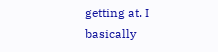getting at. I basically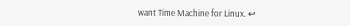want Time Machine for Linux. ↩